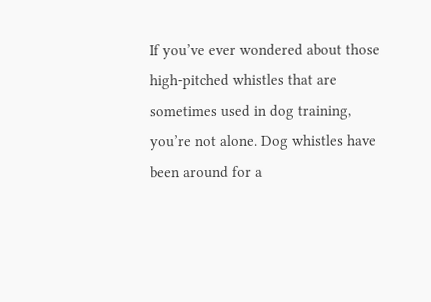If you’ve ever wondered about those high-pitched whistles that are sometimes used in dog training, you’re not alone. Dog whistles have been around for a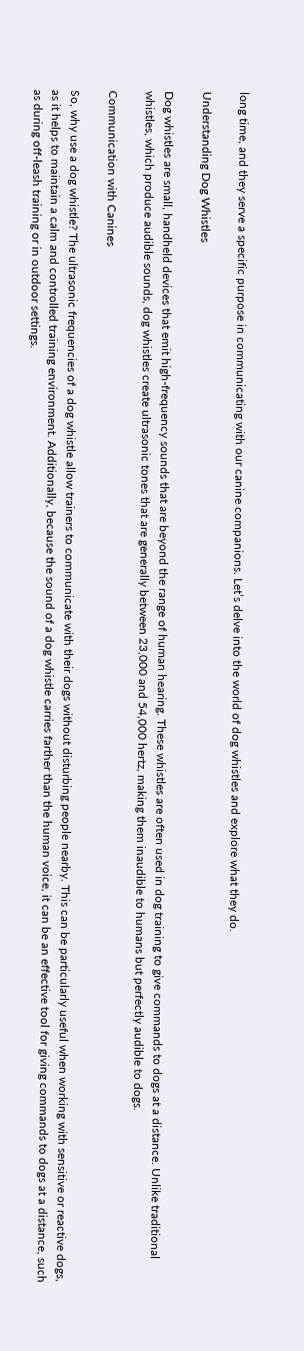long time, and they serve a specific purpose in communicating with our canine companions. Let’s delve into the world of dog whistles and explore what they do.

Understanding Dog Whistles

Dog whistles are small, handheld devices that emit high-frequency sounds that are beyond the range of human hearing. These whistles are often used in dog training to give commands to dogs at a distance. Unlike traditional whistles, which produce audible sounds, dog whistles create ultrasonic tones that are generally between 23,000 and 54,000 hertz, making them inaudible to humans but perfectly audible to dogs.

Communication with Canines

So, why use a dog whistle? The ultrasonic frequencies of a dog whistle allow trainers to communicate with their dogs without disturbing people nearby. This can be particularly useful when working with sensitive or reactive dogs, as it helps to maintain a calm and controlled training environment. Additionally, because the sound of a dog whistle carries farther than the human voice, it can be an effective tool for giving commands to dogs at a distance, such as during off-leash training or in outdoor settings.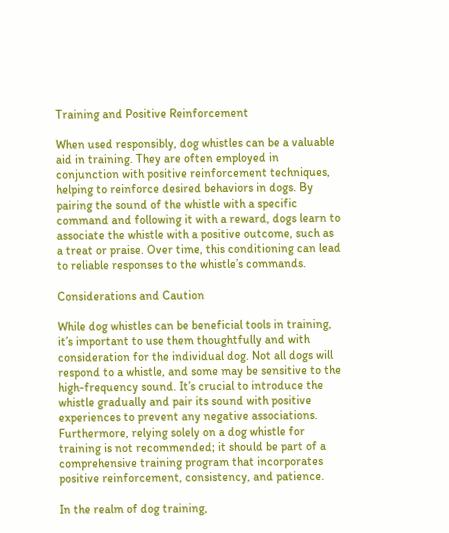Training and Positive Reinforcement

When used responsibly, dog whistles can be a valuable aid in training. They are often employed in conjunction with positive reinforcement techniques, helping to reinforce desired behaviors in dogs. By pairing the sound of the whistle with a specific command and following it with a reward, dogs learn to associate the whistle with a positive outcome, such as a treat or praise. Over time, this conditioning can lead to reliable responses to the whistle’s commands.

Considerations and Caution

While dog whistles can be beneficial tools in training, it’s important to use them thoughtfully and with consideration for the individual dog. Not all dogs will respond to a whistle, and some may be sensitive to the high-frequency sound. It’s crucial to introduce the whistle gradually and pair its sound with positive experiences to prevent any negative associations. Furthermore, relying solely on a dog whistle for training is not recommended; it should be part of a comprehensive training program that incorporates positive reinforcement, consistency, and patience.

In the realm of dog training,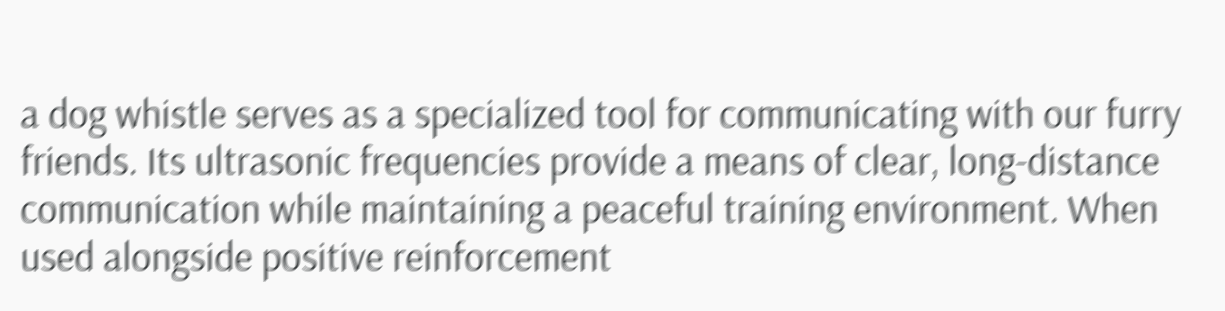a dog whistle serves as a specialized tool for communicating with our furry friends. Its ultrasonic frequencies provide a means of clear, long-distance communication while maintaining a peaceful training environment. When used alongside positive reinforcement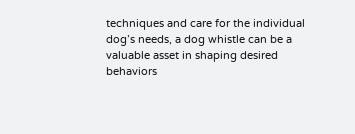techniques and care for the individual dog’s needs, a dog whistle can be a valuable asset in shaping desired behaviors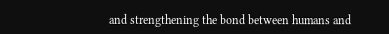and strengthening the bond between humans and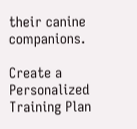their canine companions.

Create a Personalized Training Plan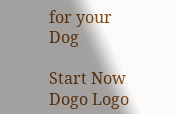for your Dog

Start Now
Dogo Logo